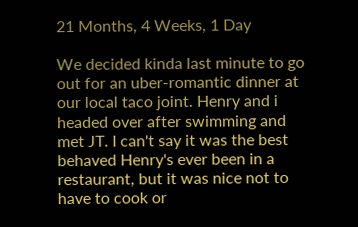21 Months, 4 Weeks, 1 Day

We decided kinda last minute to go out for an uber-romantic dinner at our local taco joint. Henry and i headed over after swimming and met JT. I can't say it was the best behaved Henry's ever been in a restaurant, but it was nice not to have to cook or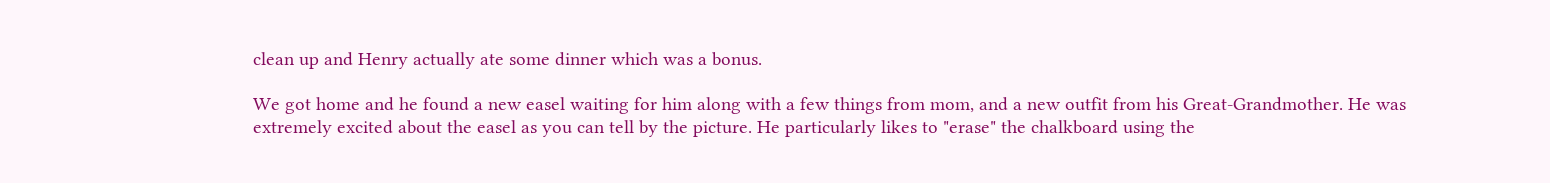clean up and Henry actually ate some dinner which was a bonus.

We got home and he found a new easel waiting for him along with a few things from mom, and a new outfit from his Great-Grandmother. He was extremely excited about the easel as you can tell by the picture. He particularly likes to "erase" the chalkboard using the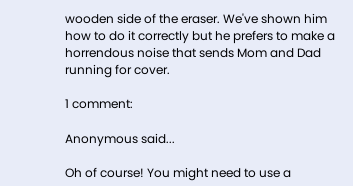wooden side of the eraser. We've shown him how to do it correctly but he prefers to make a horrendous noise that sends Mom and Dad running for cover.

1 comment:

Anonymous said...

Oh of course! You might need to use a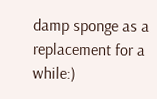damp sponge as a replacement for a while:)